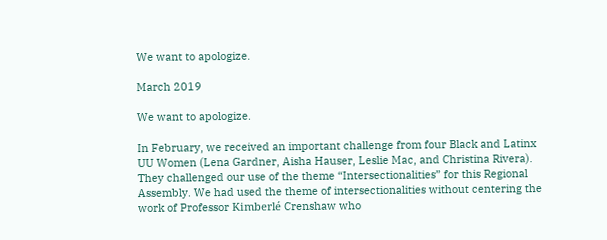We want to apologize.

March 2019

We want to apologize.

In February, we received an important challenge from four Black and Latinx UU Women (Lena Gardner, Aisha Hauser, Leslie Mac, and Christina Rivera). They challenged our use of the theme “Intersectionalities” for this Regional Assembly. We had used the theme of intersectionalities without centering the work of Professor Kimberlé Crenshaw who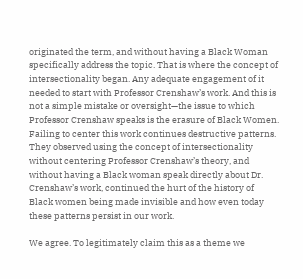originated the term, and without having a Black Woman specifically address the topic. That is where the concept of intersectionality began. Any adequate engagement of it needed to start with Professor Crenshaw’s work. And this is not a simple mistake or oversight—the issue to which Professor Crenshaw speaks is the erasure of Black Women. Failing to center this work continues destructive patterns. They observed using the concept of intersectionality without centering Professor Crenshaw’s theory, and without having a Black woman speak directly about Dr. Crenshaw’s work, continued the hurt of the history of Black women being made invisible and how even today these patterns persist in our work.

We agree. To legitimately claim this as a theme we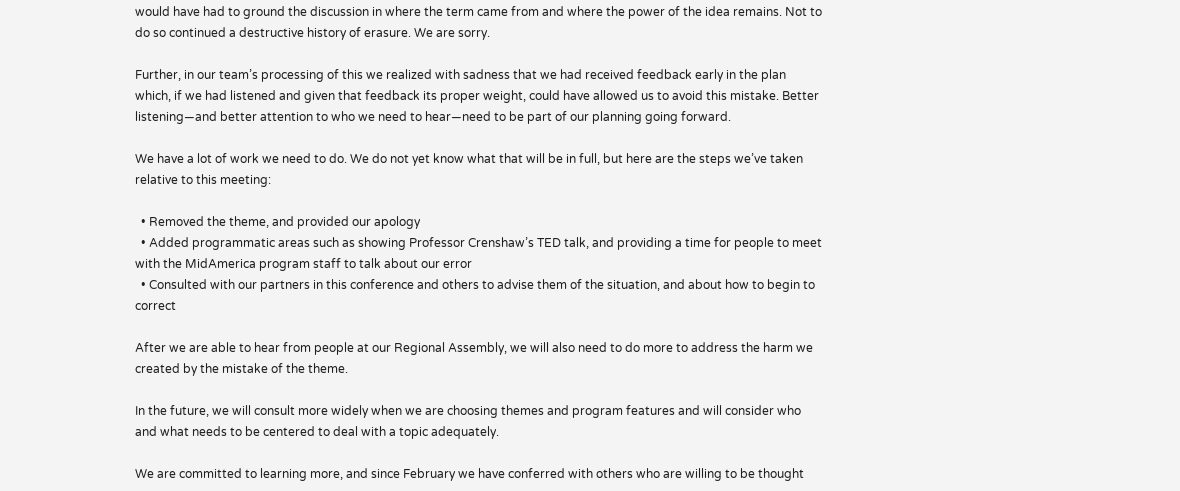would have had to ground the discussion in where the term came from and where the power of the idea remains. Not to do so continued a destructive history of erasure. We are sorry.

Further, in our team’s processing of this we realized with sadness that we had received feedback early in the plan which, if we had listened and given that feedback its proper weight, could have allowed us to avoid this mistake. Better listening—and better attention to who we need to hear—need to be part of our planning going forward.

We have a lot of work we need to do. We do not yet know what that will be in full, but here are the steps we’ve taken relative to this meeting:

  • Removed the theme, and provided our apology
  • Added programmatic areas such as showing Professor Crenshaw’s TED talk, and providing a time for people to meet with the MidAmerica program staff to talk about our error
  • Consulted with our partners in this conference and others to advise them of the situation, and about how to begin to correct

After we are able to hear from people at our Regional Assembly, we will also need to do more to address the harm we created by the mistake of the theme.

In the future, we will consult more widely when we are choosing themes and program features and will consider who and what needs to be centered to deal with a topic adequately.

We are committed to learning more, and since February we have conferred with others who are willing to be thought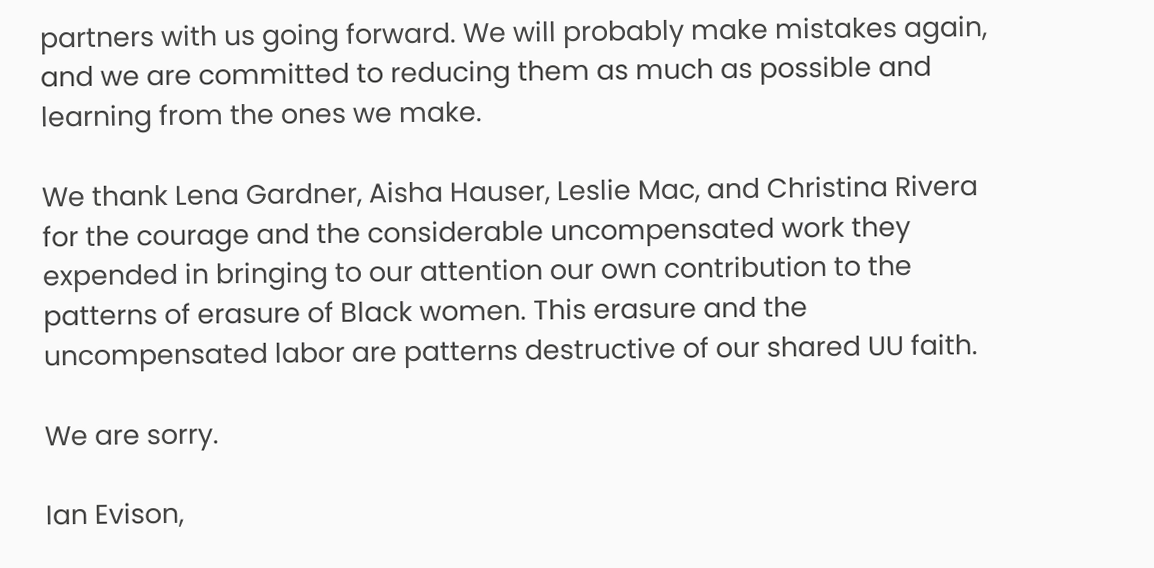partners with us going forward. We will probably make mistakes again, and we are committed to reducing them as much as possible and learning from the ones we make.

We thank Lena Gardner, Aisha Hauser, Leslie Mac, and Christina Rivera for the courage and the considerable uncompensated work they expended in bringing to our attention our own contribution to the patterns of erasure of Black women. This erasure and the uncompensated labor are patterns destructive of our shared UU faith.

We are sorry.

Ian Evison,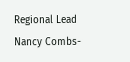Regional Lead
Nancy Combs-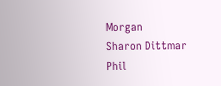Morgan
Sharon Dittmar
Phil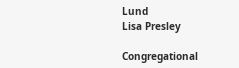Lund
Lisa Presley

Congregational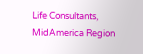Life Consultants, MidAmerica Region